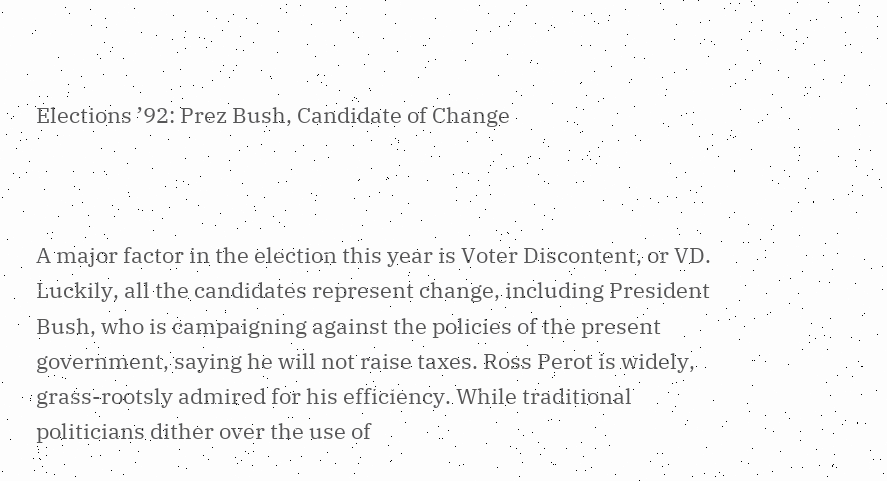Elections ’92: Prez Bush, Candidate of Change



A major factor in the election this year is Voter Discontent, or VD. Luckily, all the candidates represent change, including President Bush, who is campaigning against the policies of the present government, saying he will not raise taxes. Ross Perot is widely, grass-rootsly admired for his efficiency. While traditional politicians dither over the use of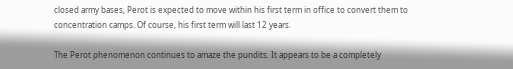closed army bases, Perot is expected to move within his first term in office to convert them to concentration camps. Of course, his first term will last 12 years.

The Perot phenomenon continues to amaze the pundits. It appears to be a completely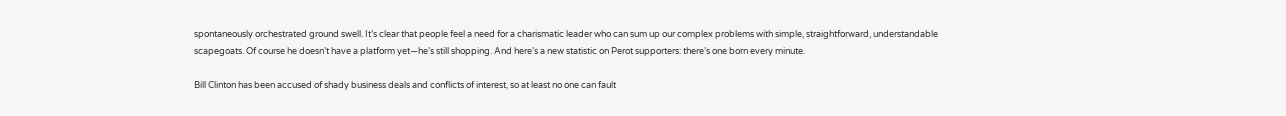spontaneously orchestrated ground swell. It’s clear that people feel a need for a charismatic leader who can sum up our complex problems with simple, straightforward, understandable scapegoats. Of course he doesn’t have a platform yet—he’s still shopping. And here’s a new statistic on Perot supporters: there’s one born every minute.

Bill Clinton has been accused of shady business deals and conflicts of interest, so at least no one can fault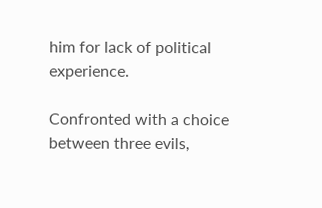him for lack of political experience.

Confronted with a choice between three evils,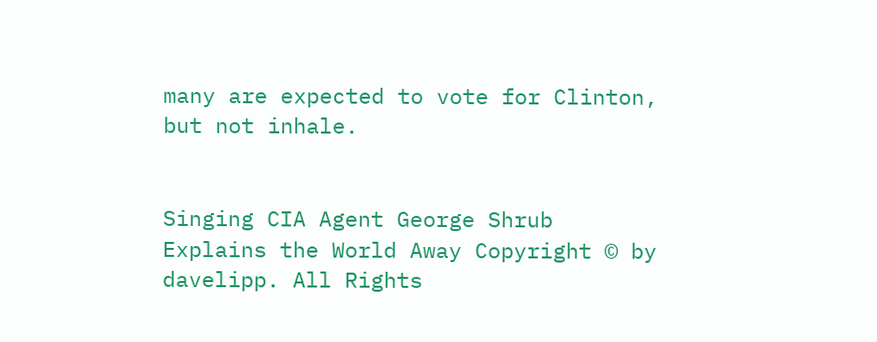many are expected to vote for Clinton, but not inhale.


Singing CIA Agent George Shrub Explains the World Away Copyright © by davelipp. All Rights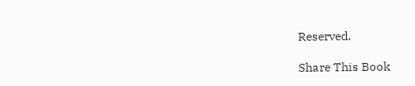Reserved.

Share This Book